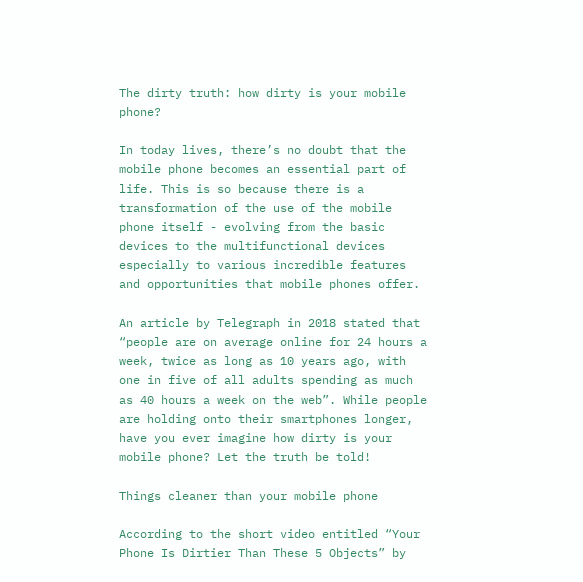The dirty truth: how dirty is your mobile phone?

In today lives, there’s no doubt that the mobile phone becomes an essential part of life. This is so because there is a transformation of the use of the mobile phone itself - evolving from the basic devices to the multifunctional devices especially to various incredible features and opportunities that mobile phones offer.

An article by Telegraph in 2018 stated that “people are on average online for 24 hours a week, twice as long as 10 years ago, with one in five of all adults spending as much as 40 hours a week on the web”. While people are holding onto their smartphones longer, have you ever imagine how dirty is your mobile phone? Let the truth be told!

Things cleaner than your mobile phone

According to the short video entitled “Your Phone Is Dirtier Than These 5 Objects” by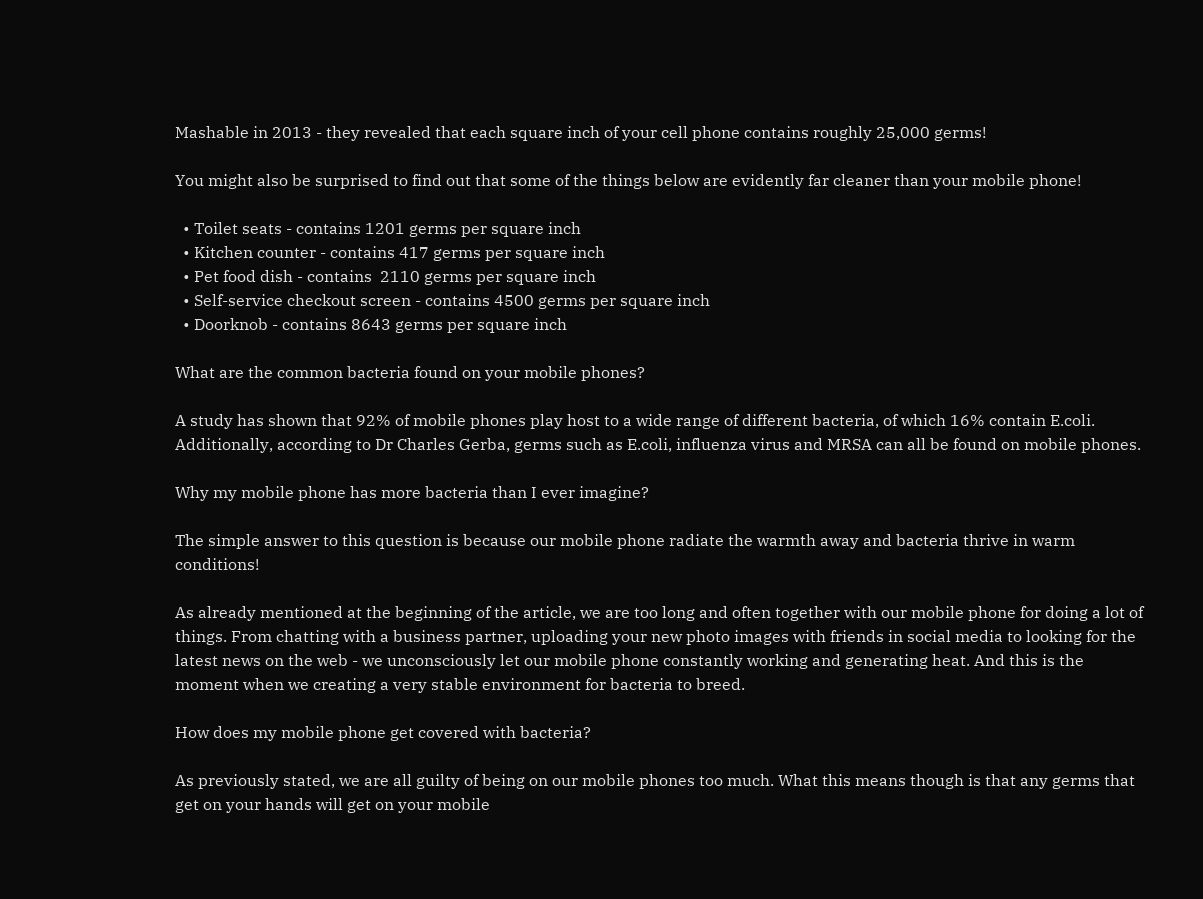Mashable in 2013 - they revealed that each square inch of your cell phone contains roughly 25,000 germs!

You might also be surprised to find out that some of the things below are evidently far cleaner than your mobile phone!

  • Toilet seats - contains 1201 germs per square inch
  • Kitchen counter - contains 417 germs per square inch
  • Pet food dish - contains  2110 germs per square inch
  • Self-service checkout screen - contains 4500 germs per square inch
  • Doorknob - contains 8643 germs per square inch

What are the common bacteria found on your mobile phones?

A study has shown that 92% of mobile phones play host to a wide range of different bacteria, of which 16% contain E.coli. Additionally, according to Dr Charles Gerba, germs such as E.coli, influenza virus and MRSA can all be found on mobile phones.

Why my mobile phone has more bacteria than I ever imagine?

The simple answer to this question is because our mobile phone radiate the warmth away and bacteria thrive in warm conditions!

As already mentioned at the beginning of the article, we are too long and often together with our mobile phone for doing a lot of things. From chatting with a business partner, uploading your new photo images with friends in social media to looking for the latest news on the web - we unconsciously let our mobile phone constantly working and generating heat. And this is the moment when we creating a very stable environment for bacteria to breed.

How does my mobile phone get covered with bacteria?

As previously stated, we are all guilty of being on our mobile phones too much. What this means though is that any germs that get on your hands will get on your mobile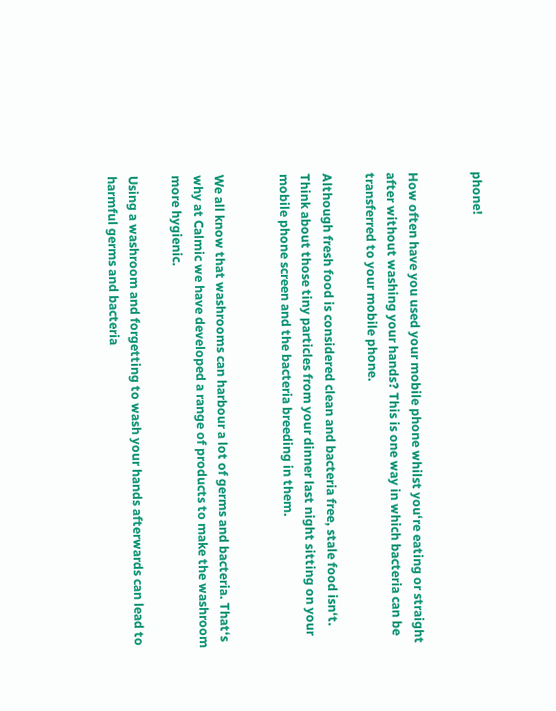phone!


How often have you used your mobile phone whilst you‘re eating or straight after without washing your hands? This is one way in which bacteria can be transferred to your mobile phone.

Although fresh food is considered clean and bacteria free, stale food isn‘t. Think about those tiny particles from your dinner last night sitting on your mobile phone screen and the bacteria breeding in them.


We all know that washrooms can harbour a lot of germs and bacteria. That‘s why at Calmic we have developed a range of products to make the washroom more hygienic.

Using a washroom and forgetting to wash your hands afterwards can lead to harmful germs and bacteria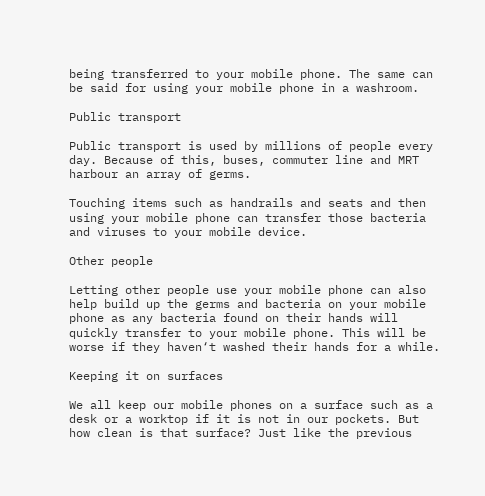being transferred to your mobile phone. The same can be said for using your mobile phone in a washroom.

Public transport

Public transport is used by millions of people every day. Because of this, buses, commuter line and MRT harbour an array of germs.

Touching items such as handrails and seats and then using your mobile phone can transfer those bacteria and viruses to your mobile device.

Other people

Letting other people use your mobile phone can also help build up the germs and bacteria on your mobile phone as any bacteria found on their hands will quickly transfer to your mobile phone. This will be worse if they haven‘t washed their hands for a while.

Keeping it on surfaces

We all keep our mobile phones on a surface such as a desk or a worktop if it is not in our pockets. But how clean is that surface? Just like the previous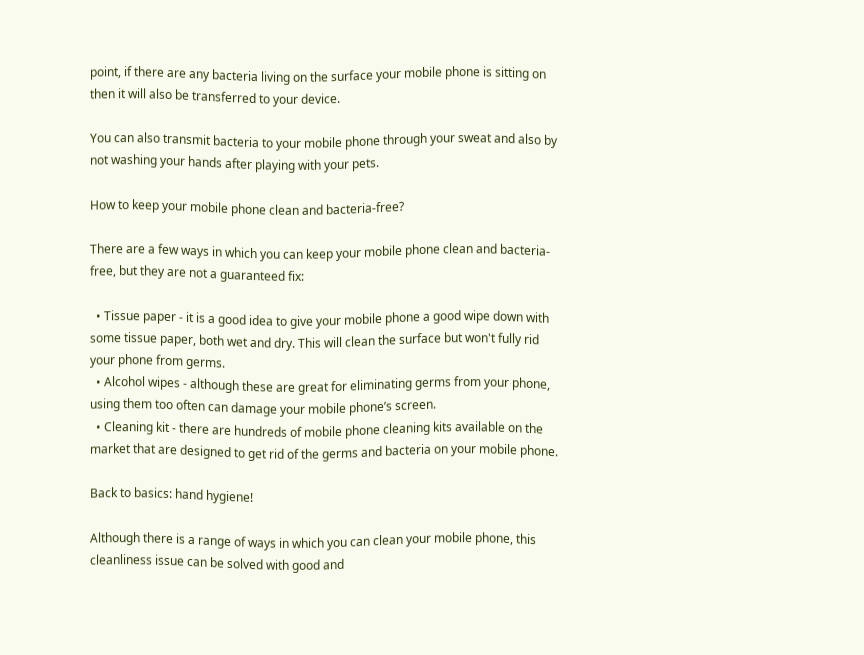point, if there are any bacteria living on the surface your mobile phone is sitting on then it will also be transferred to your device.

You can also transmit bacteria to your mobile phone through your sweat and also by not washing your hands after playing with your pets.

How to keep your mobile phone clean and bacteria-free?

There are a few ways in which you can keep your mobile phone clean and bacteria-free, but they are not a guaranteed fix:

  • Tissue paper - it is a good idea to give your mobile phone a good wipe down with some tissue paper, both wet and dry. This will clean the surface but won't fully rid your phone from germs.
  • Alcohol wipes - although these are great for eliminating germs from your phone, using them too often can damage your mobile phone’s screen.
  • Cleaning kit - there are hundreds of mobile phone cleaning kits available on the market that are designed to get rid of the germs and bacteria on your mobile phone.

Back to basics: hand hygiene!

Although there is a range of ways in which you can clean your mobile phone, this cleanliness issue can be solved with good and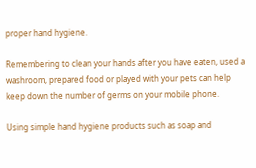proper hand hygiene.

Remembering to clean your hands after you have eaten, used a washroom, prepared food or played with your pets can help keep down the number of germs on your mobile phone.

Using simple hand hygiene products such as soap and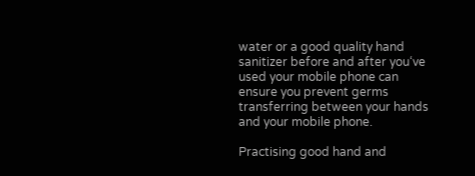water or a good quality hand sanitizer before and after you‘ve used your mobile phone can ensure you prevent germs transferring between your hands and your mobile phone.

Practising good hand and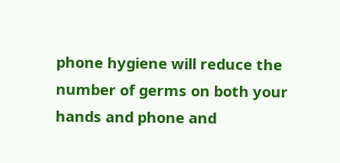phone hygiene will reduce the number of germs on both your hands and phone and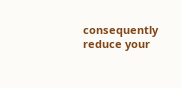consequently reduce your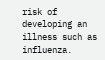risk of developing an illness such as influenza.